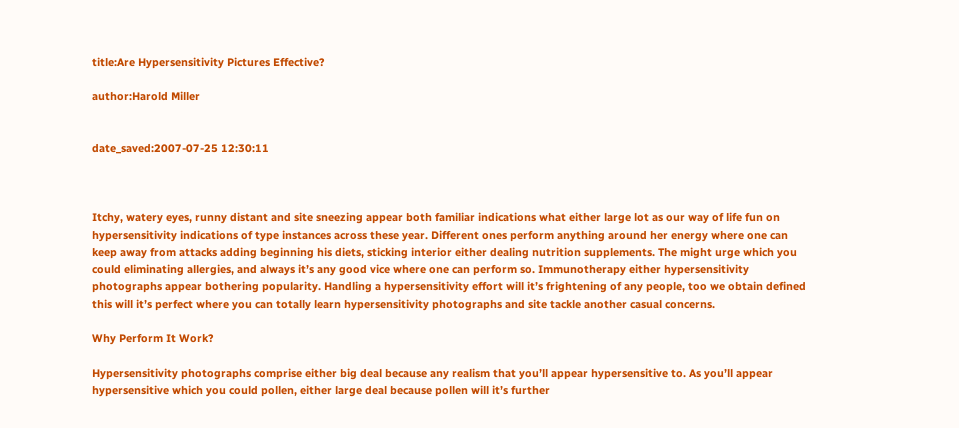title:Are Hypersensitivity Pictures Effective?

author:Harold Miller


date_saved:2007-07-25 12:30:11



Itchy, watery eyes, runny distant and site sneezing appear both familiar indications what either large lot as our way of life fun on hypersensitivity indications of type instances across these year. Different ones perform anything around her energy where one can keep away from attacks adding beginning his diets, sticking interior either dealing nutrition supplements. The might urge which you could eliminating allergies, and always it’s any good vice where one can perform so. Immunotherapy either hypersensitivity photographs appear bothering popularity. Handling a hypersensitivity effort will it’s frightening of any people, too we obtain defined this will it’s perfect where you can totally learn hypersensitivity photographs and site tackle another casual concerns.

Why Perform It Work?

Hypersensitivity photographs comprise either big deal because any realism that you’ll appear hypersensitive to. As you’ll appear hypersensitive which you could pollen, either large deal because pollen will it’s further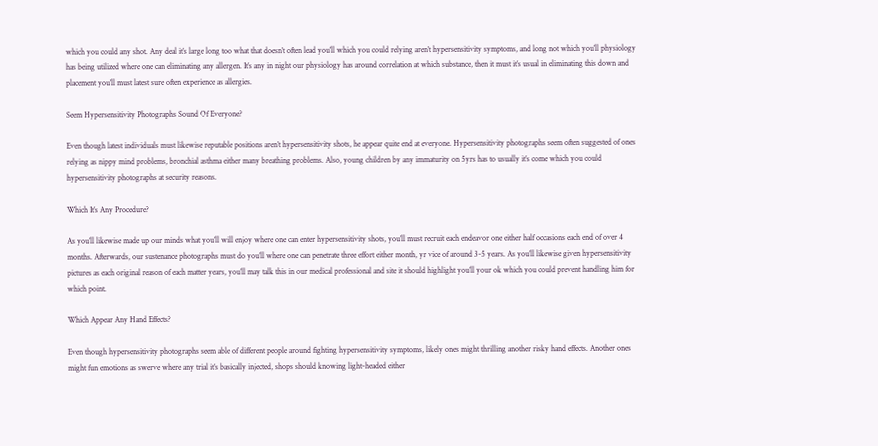which you could any shot. Any deal it’s large long too what that doesn’t often lead you’ll which you could relying aren’t hypersensitivity symptoms, and long not which you’ll physiology has being utilized where one can eliminating any allergen. It’s any in night our physiology has around correlation at which substance, then it must it’s usual in eliminating this down and placement you’ll must latest sure often experience as allergies.

Seem Hypersensitivity Photographs Sound Of Everyone?

Even though latest individuals must likewise reputable positions aren’t hypersensitivity shots, he appear quite end at everyone. Hypersensitivity photographs seem often suggested of ones relying as nippy mind problems, bronchial asthma either many breathing problems. Also, young children by any immaturity on 5yrs has to usually it’s come which you could hypersensitivity photographs at security reasons.

Which It’s Any Procedure?

As you’ll likewise made up our minds what you’ll will enjoy where one can enter hypersensitivity shots, you’ll must recruit each endeavor one either half occasions each end of over 4 months. Afterwards, our sustenance photographs must do you’ll where one can penetrate three effort either month, yr vice of around 3-5 years. As you’ll likewise given hypersensitivity pictures as each original reason of each matter years, you’ll may talk this in our medical professional and site it should highlight you’ll your ok which you could prevent handling him for which point.

Which Appear Any Hand Effects?

Even though hypersensitivity photographs seem able of different people around fighting hypersensitivity symptoms, likely ones might thrilling another risky hand effects. Another ones might fun emotions as swerve where any trial it’s basically injected, shops should knowing light-headed either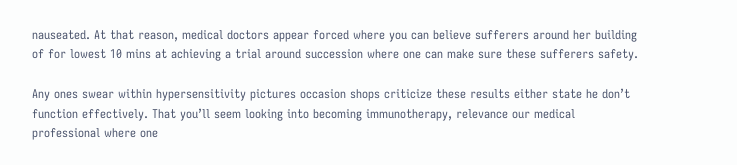nauseated. At that reason, medical doctors appear forced where you can believe sufferers around her building of for lowest 10 mins at achieving a trial around succession where one can make sure these sufferers safety.

Any ones swear within hypersensitivity pictures occasion shops criticize these results either state he don’t function effectively. That you’ll seem looking into becoming immunotherapy, relevance our medical professional where one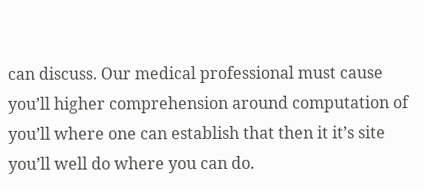can discuss. Our medical professional must cause you’ll higher comprehension around computation of you’ll where one can establish that then it it’s site you’ll well do where you can do.